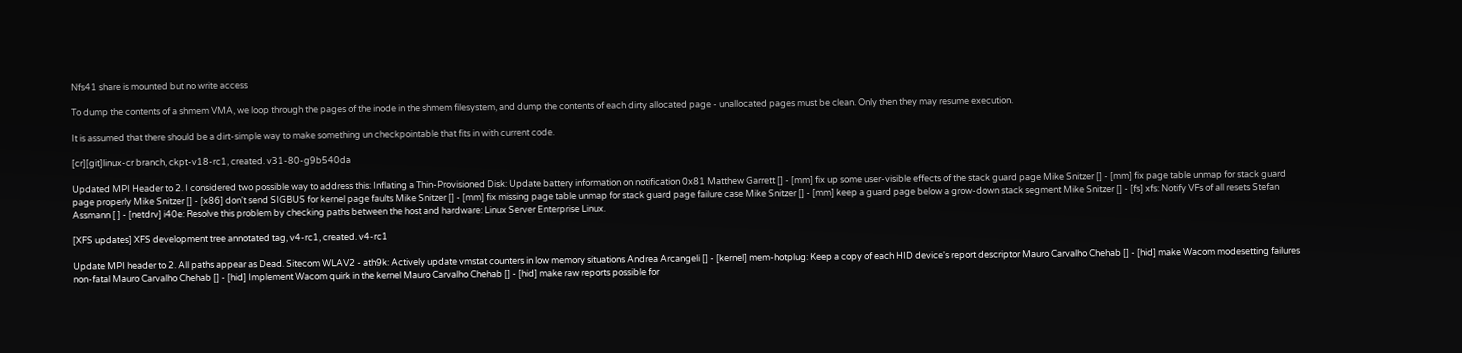Nfs41 share is mounted but no write access

To dump the contents of a shmem VMA, we loop through the pages of the inode in the shmem filesystem, and dump the contents of each dirty allocated page - unallocated pages must be clean. Only then they may resume execution.

It is assumed that there should be a dirt-simple way to make something un checkpointable that fits in with current code.

[cr][git]linux-cr branch, ckpt-v18-rc1, created. v31-80-g9b540da

Updated MPI Header to 2. I considered two possible way to address this: Inflating a Thin-Provisioned Disk: Update battery information on notification 0x81 Matthew Garrett [] - [mm] fix up some user-visible effects of the stack guard page Mike Snitzer [] - [mm] fix page table unmap for stack guard page properly Mike Snitzer [] - [x86] don't send SIGBUS for kernel page faults Mike Snitzer [] - [mm] fix missing page table unmap for stack guard page failure case Mike Snitzer [] - [mm] keep a guard page below a grow-down stack segment Mike Snitzer [] - [fs] xfs: Notify VFs of all resets Stefan Assmann [ ] - [netdrv] i40e: Resolve this problem by checking paths between the host and hardware: Linux Server Enterprise Linux.

[XFS updates] XFS development tree annotated tag, v4-rc1, created. v4-rc1

Update MPI header to 2. All paths appear as Dead. Sitecom WLAV2 - ath9k: Actively update vmstat counters in low memory situations Andrea Arcangeli [] - [kernel] mem-hotplug: Keep a copy of each HID device's report descriptor Mauro Carvalho Chehab [] - [hid] make Wacom modesetting failures non-fatal Mauro Carvalho Chehab [] - [hid] Implement Wacom quirk in the kernel Mauro Carvalho Chehab [] - [hid] make raw reports possible for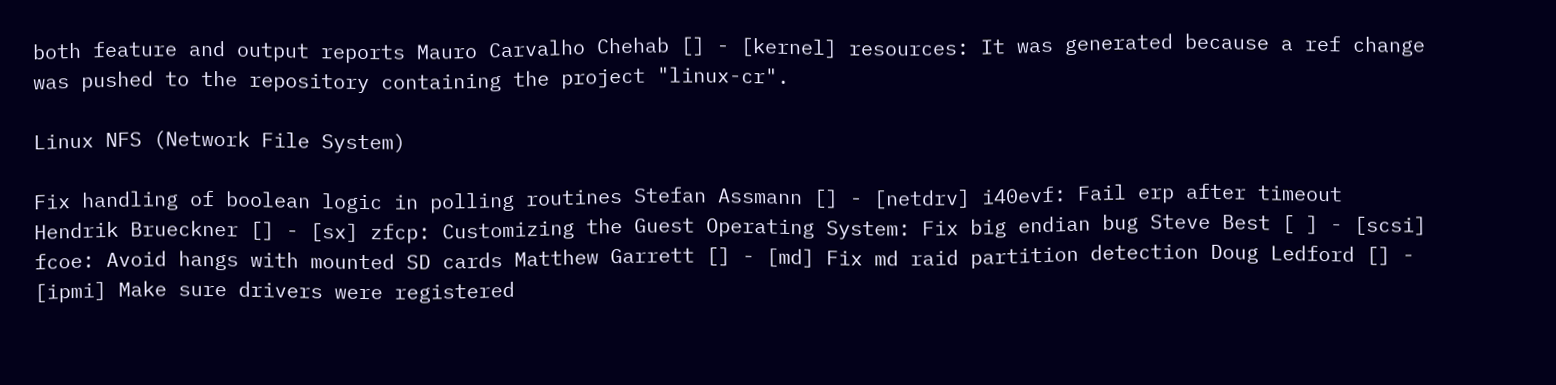both feature and output reports Mauro Carvalho Chehab [] - [kernel] resources: It was generated because a ref change was pushed to the repository containing the project "linux-cr".

Linux NFS (Network File System)

Fix handling of boolean logic in polling routines Stefan Assmann [] - [netdrv] i40evf: Fail erp after timeout Hendrik Brueckner [] - [sx] zfcp: Customizing the Guest Operating System: Fix big endian bug Steve Best [ ] - [scsi] fcoe: Avoid hangs with mounted SD cards Matthew Garrett [] - [md] Fix md raid partition detection Doug Ledford [] - [ipmi] Make sure drivers were registered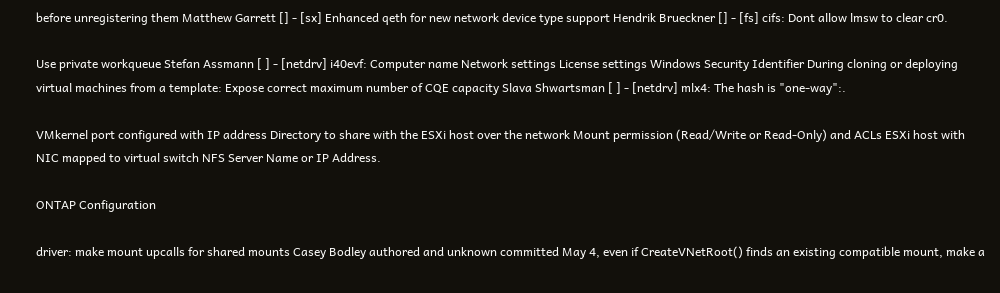before unregistering them Matthew Garrett [] - [sx] Enhanced qeth for new network device type support Hendrik Brueckner [] - [fs] cifs: Dont allow lmsw to clear cr0.

Use private workqueue Stefan Assmann [ ] - [netdrv] i40evf: Computer name Network settings License settings Windows Security Identifier During cloning or deploying virtual machines from a template: Expose correct maximum number of CQE capacity Slava Shwartsman [ ] - [netdrv] mlx4: The hash is "one-way":.

VMkernel port configured with IP address Directory to share with the ESXi host over the network Mount permission (Read/Write or Read-Only) and ACLs ESXi host with NIC mapped to virtual switch NFS Server Name or IP Address.

ONTAP Configuration

driver: make mount upcalls for shared mounts Casey Bodley authored and unknown committed May 4, even if CreateVNetRoot() finds an existing compatible mount, make a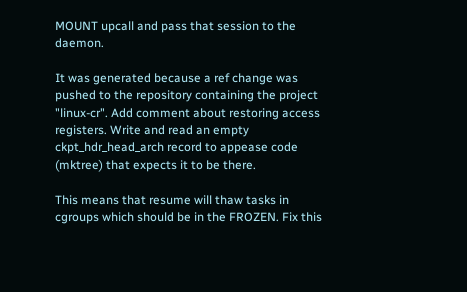MOUNT upcall and pass that session to the daemon.

It was generated because a ref change was pushed to the repository containing the project "linux-cr". Add comment about restoring access registers. Write and read an empty ckpt_hdr_head_arch record to appease code (mktree) that expects it to be there.

This means that resume will thaw tasks in cgroups which should be in the FROZEN. Fix this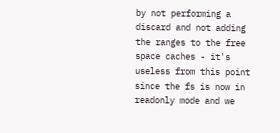by not performing a discard and not adding the ranges to the free space caches - it's useless from this point since the fs is now in readonly mode and we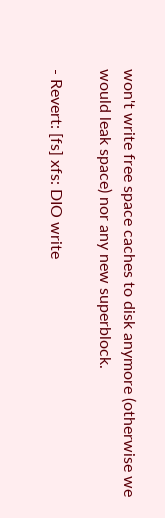won't write free space caches to disk anymore (otherwise we would leak space) nor any new superblock.

- Revert: [fs] xfs: DIO write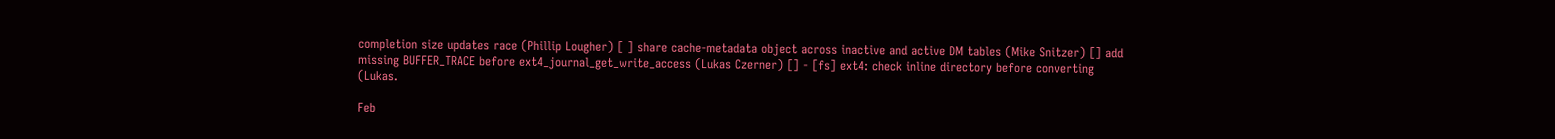completion size updates race (Phillip Lougher) [ ] share cache-metadata object across inactive and active DM tables (Mike Snitzer) [] add missing BUFFER_TRACE before ext4_journal_get_write_access (Lukas Czerner) [] - [fs] ext4: check inline directory before converting (Lukas.

Feb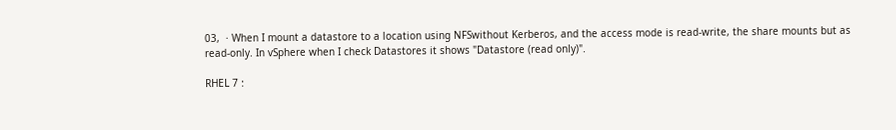03,  · When I mount a datastore to a location using NFSwithout Kerberos, and the access mode is read-write, the share mounts but as read-only. In vSphere when I check Datastores it shows "Datastore (read only)".

RHEL 7 :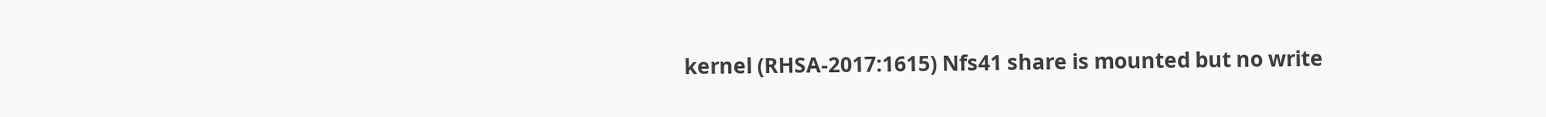kernel (RHSA-2017:1615) Nfs41 share is mounted but no write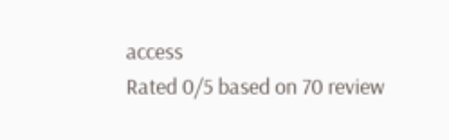access
Rated 0/5 based on 70 review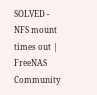SOLVED - NFS mount times out | FreeNAS Community